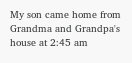My son came home from Grandma and Grandpa's house at 2:45 am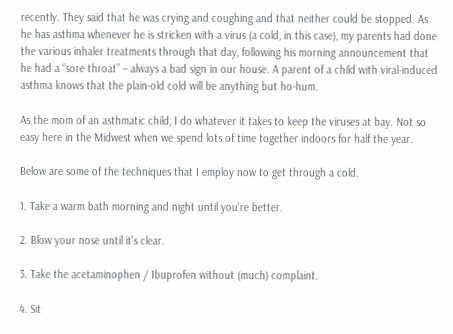recently. They said that he was crying and coughing and that neither could be stopped. As he has asthma whenever he is stricken with a virus (a cold, in this case), my parents had done the various inhaler treatments through that day, following his morning announcement that he had a “sore throat” – always a bad sign in our house. A parent of a child with viral-induced asthma knows that the plain-old cold will be anything but ho-hum.

As the mom of an asthmatic child, I do whatever it takes to keep the viruses at bay. Not so easy here in the Midwest when we spend lots of time together indoors for half the year.

Below are some of the techniques that I employ now to get through a cold.

1. Take a warm bath morning and night until you're better.

2. Blow your nose until it's clear.

3. Take the acetaminophen / Ibuprofen without (much) complaint.

4. Sit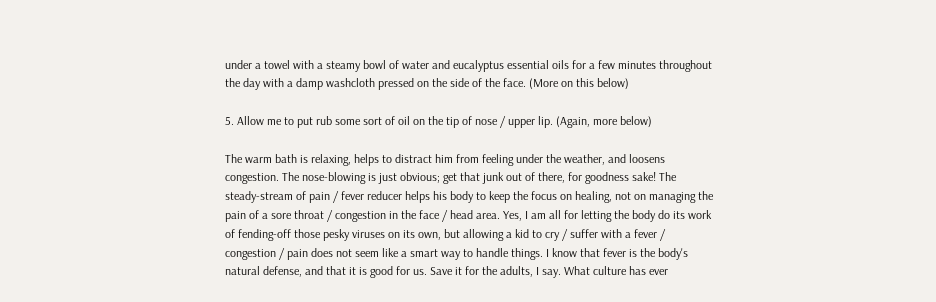under a towel with a steamy bowl of water and eucalyptus essential oils for a few minutes throughout the day with a damp washcloth pressed on the side of the face. (More on this below)

5. Allow me to put rub some sort of oil on the tip of nose / upper lip. (Again, more below)

The warm bath is relaxing, helps to distract him from feeling under the weather, and loosens congestion. The nose-blowing is just obvious; get that junk out of there, for goodness sake! The steady-stream of pain / fever reducer helps his body to keep the focus on healing, not on managing the pain of a sore throat / congestion in the face / head area. Yes, I am all for letting the body do its work of fending-off those pesky viruses on its own, but allowing a kid to cry / suffer with a fever / congestion / pain does not seem like a smart way to handle things. I know that fever is the body's natural defense, and that it is good for us. Save it for the adults, I say. What culture has ever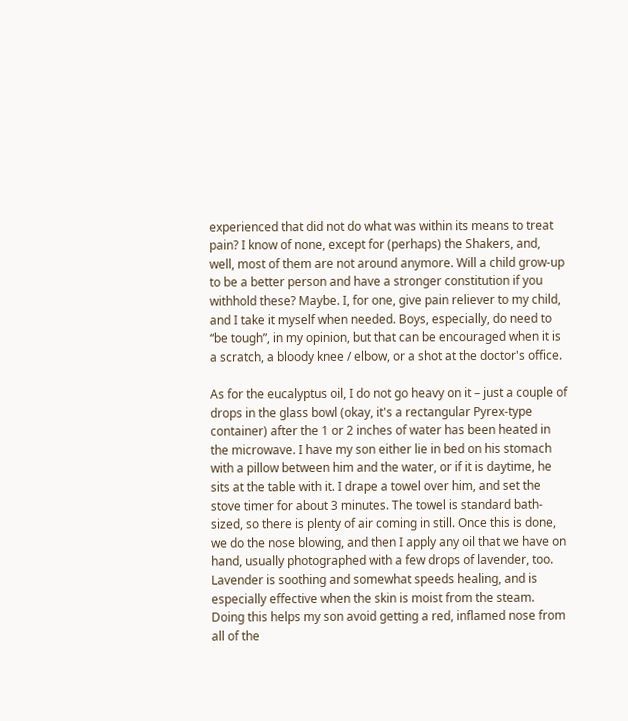experienced that did not do what was within its means to treat pain? I know of none, except for (perhaps) the Shakers, and, well, most of them are not around anymore. Will a child grow-up to be a better person and have a stronger constitution if you withhold these? Maybe. I, for one, give pain reliever to my child, and I take it myself when needed. Boys, especially, do need to “be tough”, in my opinion, but that can be encouraged when it is a scratch, a bloody knee / elbow, or a shot at the doctor's office.

As for the eucalyptus oil, I do not go heavy on it – just a couple of drops in the glass bowl (okay, it's a rectangular Pyrex-type container) after the 1 or 2 inches of water has been heated in the microwave. I have my son either lie in bed on his stomach with a pillow between him and the water, or if it is daytime, he sits at the table with it. I drape a towel over him, and set the stove timer for about 3 minutes. The towel is standard bath-sized, so there is plenty of air coming in still. Once this is done, we do the nose blowing, and then I apply any oil that we have on hand, usually photographed with a few drops of lavender, too. Lavender is soothing and somewhat speeds healing, and is especially effective when the skin is moist from the steam. Doing this helps my son avoid getting a red, inflamed nose from all of the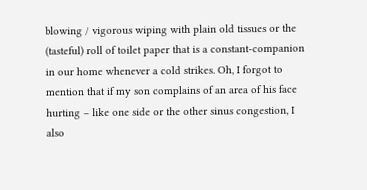blowing / vigorous wiping with plain old tissues or the (tasteful) roll of toilet paper that is a constant-companion in our home whenever a cold strikes. Oh, I forgot to mention that if my son complains of an area of his face hurting – like one side or the other sinus congestion, I also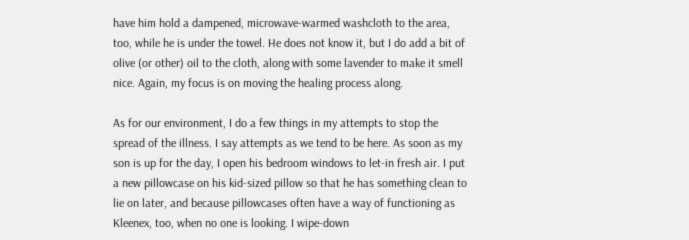have him hold a dampened, microwave-warmed washcloth to the area, too, while he is under the towel. He does not know it, but I do add a bit of olive (or other) oil to the cloth, along with some lavender to make it smell nice. Again, my focus is on moving the healing process along.

As for our environment, I do a few things in my attempts to stop the spread of the illness. I say attempts as we tend to be here. As soon as my son is up for the day, I open his bedroom windows to let-in fresh air. I put a new pillowcase on his kid-sized pillow so that he has something clean to lie on later, and because pillowcases often have a way of functioning as Kleenex, too, when no one is looking. I wipe-down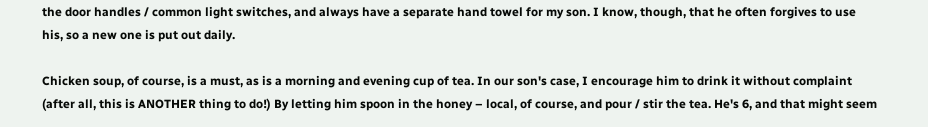the door handles / common light switches, and always have a separate hand towel for my son. I know, though, that he often forgives to use his, so a new one is put out daily.

Chicken soup, of course, is a must, as is a morning and evening cup of tea. In our son's case, I encourage him to drink it without complaint (after all, this is ANOTHER thing to do!) By letting him spoon in the honey – local, of course, and pour / stir the tea. He's 6, and that might seem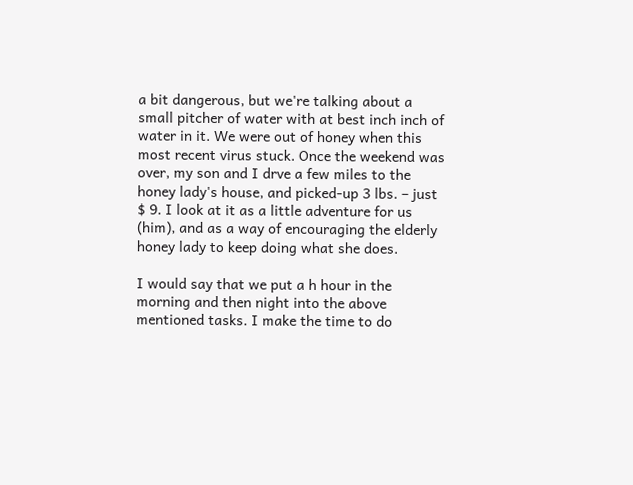a bit dangerous, but we're talking about a small pitcher of water with at best inch inch of water in it. We were out of honey when this most recent virus stuck. Once the weekend was over, my son and I drve a few miles to the honey lady's house, and picked-up 3 lbs. – just $ 9. I look at it as a little adventure for us (him), and as a way of encouraging the elderly honey lady to keep doing what she does.

I would say that we put a h hour in the morning and then night into the above mentioned tasks. I make the time to do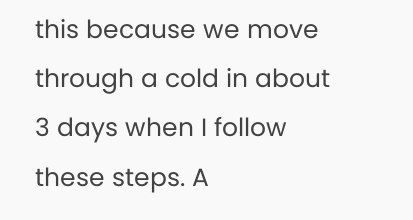this because we move through a cold in about 3 days when I follow these steps. A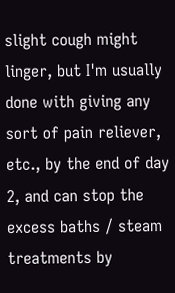slight cough might linger, but I'm usually done with giving any sort of pain reliever, etc., by the end of day 2, and can stop the excess baths / steam treatments by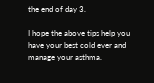the end of day 3.

I hope the above tips help you have your best cold ever and manage your asthma.